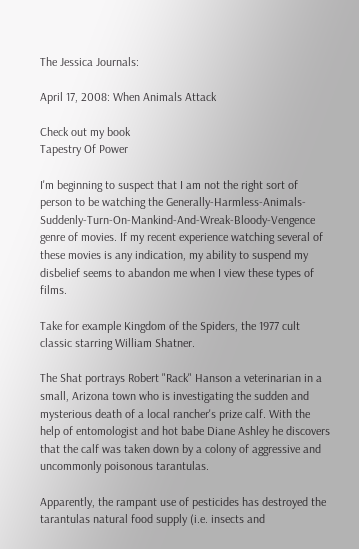The Jessica Journals:

April 17, 2008: When Animals Attack

Check out my book
Tapestry Of Power

I'm beginning to suspect that I am not the right sort of person to be watching the Generally-Harmless-Animals-Suddenly-Turn-On-Mankind-And-Wreak-Bloody-Vengence genre of movies. If my recent experience watching several of these movies is any indication, my ability to suspend my disbelief seems to abandon me when I view these types of films.

Take for example Kingdom of the Spiders, the 1977 cult classic starring William Shatner.

The Shat portrays Robert "Rack" Hanson a veterinarian in a small, Arizona town who is investigating the sudden and mysterious death of a local rancher's prize calf. With the help of entomologist and hot babe Diane Ashley he discovers that the calf was taken down by a colony of aggressive and uncommonly poisonous tarantulas.

Apparently, the rampant use of pesticides has destroyed the tarantulas natural food supply (i.e. insects and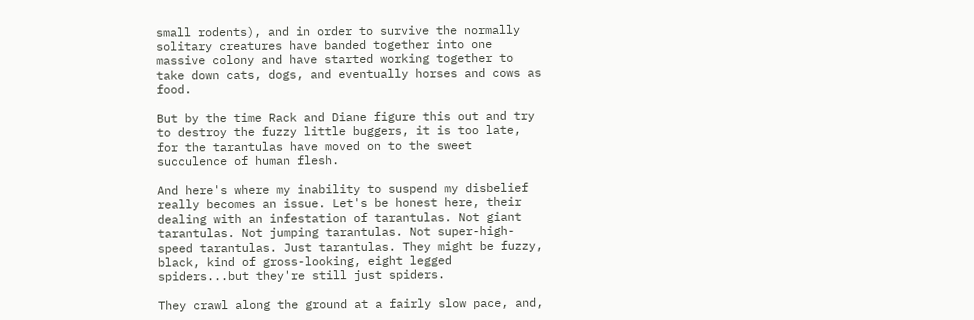small rodents), and in order to survive the normally solitary creatures have banded together into one massive colony and have started working together to take down cats, dogs, and eventually horses and cows as food.

But by the time Rack and Diane figure this out and try to destroy the fuzzy little buggers, it is too late, for the tarantulas have moved on to the sweet succulence of human flesh.

And here's where my inability to suspend my disbelief really becomes an issue. Let's be honest here, their dealing with an infestation of tarantulas. Not giant tarantulas. Not jumping tarantulas. Not super-high-speed tarantulas. Just tarantulas. They might be fuzzy, black, kind of gross-looking, eight legged spiders...but they're still just spiders.

They crawl along the ground at a fairly slow pace, and,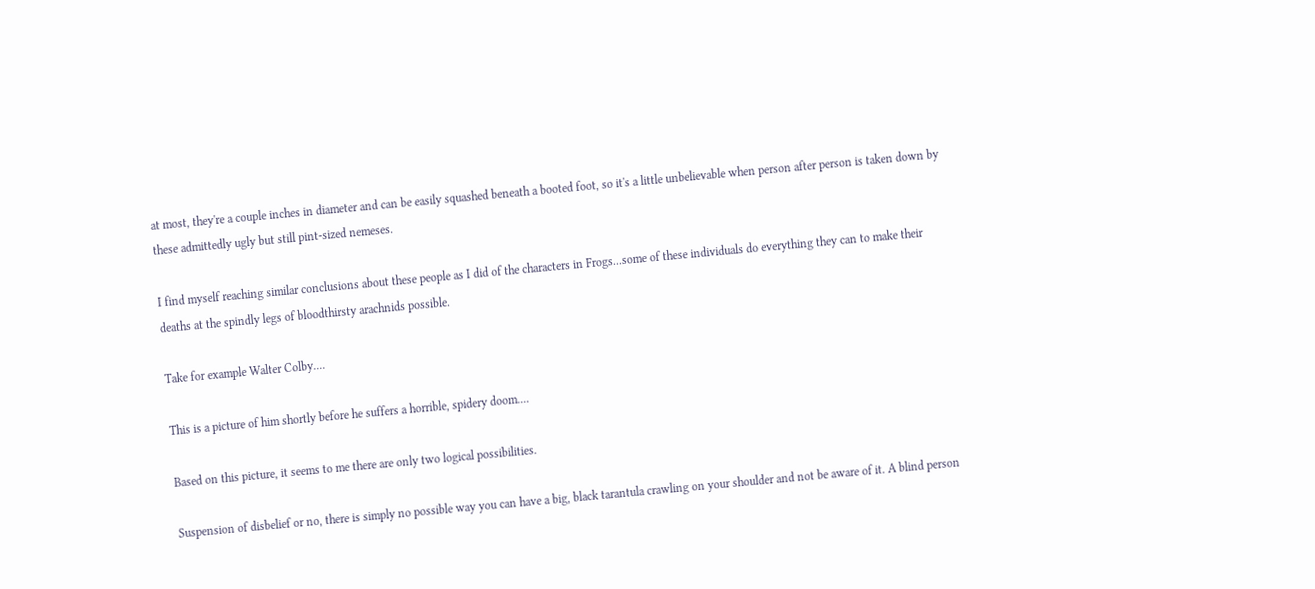at most, they're a couple inches in diameter and can be easily squashed beneath a booted foot, so it's a little unbelievable when person after person is taken down by these admittedly ugly but still pint-sized nemeses.

I find myself reaching similar conclusions about these people as I did of the characters in Frogs...some of these individuals do everything they can to make their deaths at the spindly legs of bloodthirsty arachnids possible.

Take for example Walter Colby....

This is a picture of him shortly before he suffers a horrible, spidery doom....

Based on this picture, it seems to me there are only two logical possibilities.

Suspension of disbelief or no, there is simply no possible way you can have a big, black tarantula crawling on your shoulder and not be aware of it. A blind person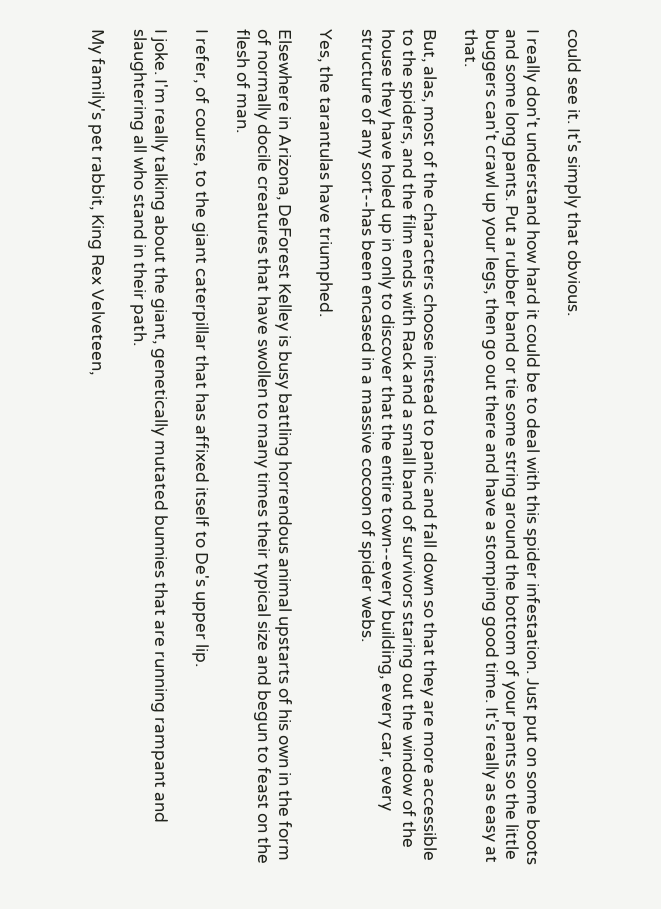could see it. It's simply that obvious.

I really don't understand how hard it could be to deal with this spider infestation. Just put on some boots and some long pants. Put a rubber band or tie some string around the bottom of your pants so the little buggers can't crawl up your legs, then go out there and have a stomping good time. It's really as easy at that.

But, alas, most of the characters choose instead to panic and fall down so that they are more accessible to the spiders, and the film ends with Rack and a small band of survivors staring out the window of the house they have holed up in only to discover that the entire town--every building, every car, every structure of any sort--has been encased in a massive cocoon of spider webs.

Yes, the tarantulas have triumphed.

Elsewhere in Arizona, DeForest Kelley is busy battling horrendous animal upstarts of his own in the form of normally docile creatures that have swollen to many times their typical size and begun to feast on the flesh of man.

I refer, of course, to the giant caterpillar that has affixed itself to De's upper lip.

I joke. I'm really talking about the giant, genetically mutated bunnies that are running rampant and slaughtering all who stand in their path.

My family's pet rabbit, King Rex Velveteen,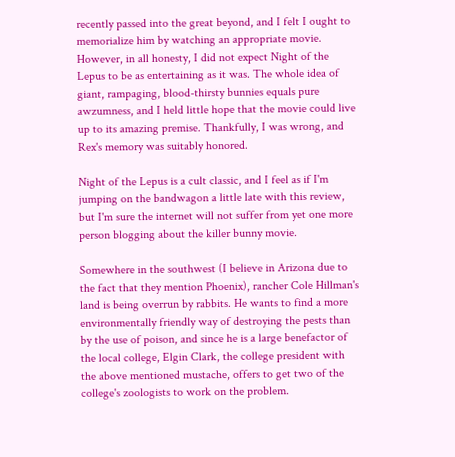recently passed into the great beyond, and I felt I ought to memorialize him by watching an appropriate movie. However, in all honesty, I did not expect Night of the Lepus to be as entertaining as it was. The whole idea of giant, rampaging, blood-thirsty bunnies equals pure awzumness, and I held little hope that the movie could live up to its amazing premise. Thankfully, I was wrong, and Rex's memory was suitably honored.

Night of the Lepus is a cult classic, and I feel as if I'm jumping on the bandwagon a little late with this review, but I'm sure the internet will not suffer from yet one more person blogging about the killer bunny movie.

Somewhere in the southwest (I believe in Arizona due to the fact that they mention Phoenix), rancher Cole Hillman's land is being overrun by rabbits. He wants to find a more environmentally friendly way of destroying the pests than by the use of poison, and since he is a large benefactor of the local college, Elgin Clark, the college president with the above mentioned mustache, offers to get two of the college's zoologists to work on the problem.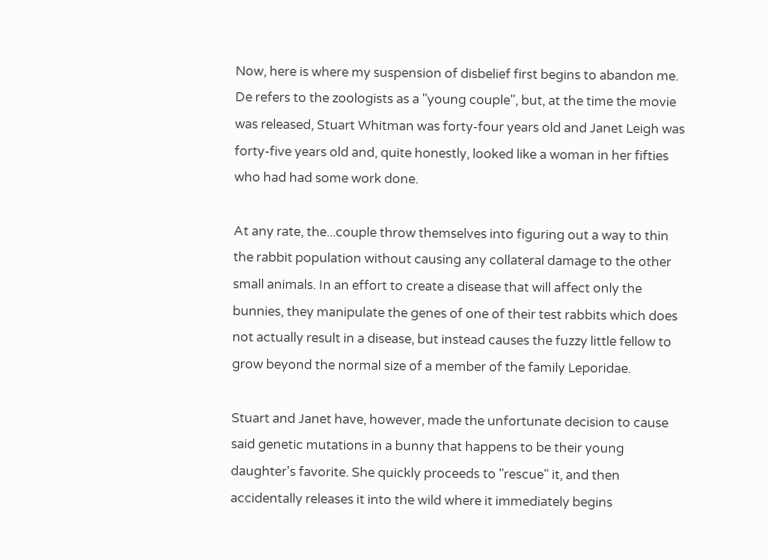Now, here is where my suspension of disbelief first begins to abandon me. De refers to the zoologists as a "young couple", but, at the time the movie was released, Stuart Whitman was forty-four years old and Janet Leigh was forty-five years old and, quite honestly, looked like a woman in her fifties who had had some work done.

At any rate, the...couple throw themselves into figuring out a way to thin the rabbit population without causing any collateral damage to the other small animals. In an effort to create a disease that will affect only the bunnies, they manipulate the genes of one of their test rabbits which does not actually result in a disease, but instead causes the fuzzy little fellow to grow beyond the normal size of a member of the family Leporidae.

Stuart and Janet have, however, made the unfortunate decision to cause said genetic mutations in a bunny that happens to be their young daughter's favorite. She quickly proceeds to "rescue" it, and then accidentally releases it into the wild where it immediately begins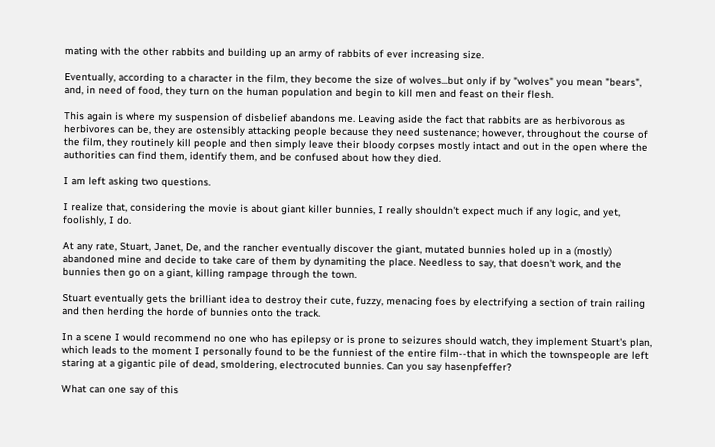mating with the other rabbits and building up an army of rabbits of ever increasing size.

Eventually, according to a character in the film, they become the size of wolves...but only if by "wolves" you mean "bears", and, in need of food, they turn on the human population and begin to kill men and feast on their flesh.

This again is where my suspension of disbelief abandons me. Leaving aside the fact that rabbits are as herbivorous as herbivores can be, they are ostensibly attacking people because they need sustenance; however, throughout the course of the film, they routinely kill people and then simply leave their bloody corpses mostly intact and out in the open where the authorities can find them, identify them, and be confused about how they died.

I am left asking two questions.

I realize that, considering the movie is about giant killer bunnies, I really shouldn't expect much if any logic, and yet, foolishly, I do.

At any rate, Stuart, Janet, De, and the rancher eventually discover the giant, mutated bunnies holed up in a (mostly) abandoned mine and decide to take care of them by dynamiting the place. Needless to say, that doesn't work, and the bunnies then go on a giant, killing rampage through the town.

Stuart eventually gets the brilliant idea to destroy their cute, fuzzy, menacing foes by electrifying a section of train railing and then herding the horde of bunnies onto the track.

In a scene I would recommend no one who has epilepsy or is prone to seizures should watch, they implement Stuart's plan, which leads to the moment I personally found to be the funniest of the entire film--that in which the townspeople are left staring at a gigantic pile of dead, smoldering, electrocuted bunnies. Can you say hasenpfeffer?

What can one say of this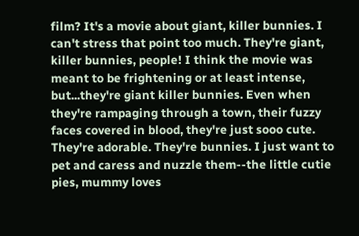film? It's a movie about giant, killer bunnies. I can't stress that point too much. They're giant, killer bunnies, people! I think the movie was meant to be frightening or at least intense, but...they're giant killer bunnies. Even when they're rampaging through a town, their fuzzy faces covered in blood, they're just sooo cute. They're adorable. They're bunnies. I just want to pet and caress and nuzzle them--the little cutie pies, mummy loves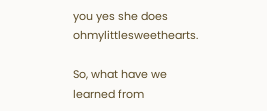you yes she does ohmylittlesweethearts.

So, what have we learned from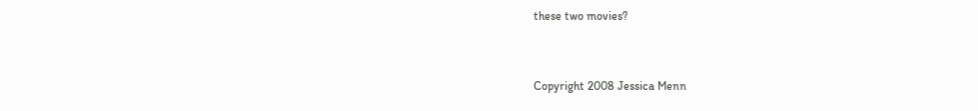these two movies?



Copyright 2008 Jessica Menn